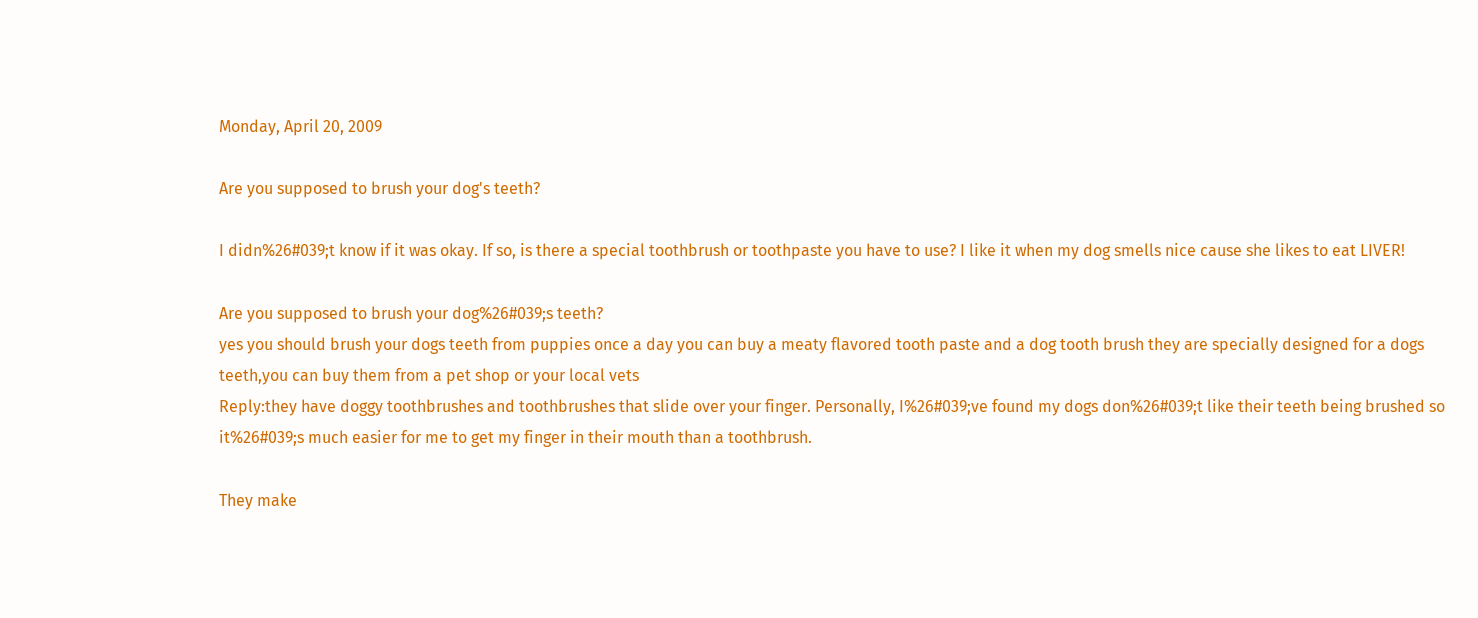Monday, April 20, 2009

Are you supposed to brush your dog's teeth?

I didn%26#039;t know if it was okay. If so, is there a special toothbrush or toothpaste you have to use? I like it when my dog smells nice cause she likes to eat LIVER!

Are you supposed to brush your dog%26#039;s teeth?
yes you should brush your dogs teeth from puppies once a day you can buy a meaty flavored tooth paste and a dog tooth brush they are specially designed for a dogs teeth,you can buy them from a pet shop or your local vets
Reply:they have doggy toothbrushes and toothbrushes that slide over your finger. Personally, I%26#039;ve found my dogs don%26#039;t like their teeth being brushed so it%26#039;s much easier for me to get my finger in their mouth than a toothbrush.

They make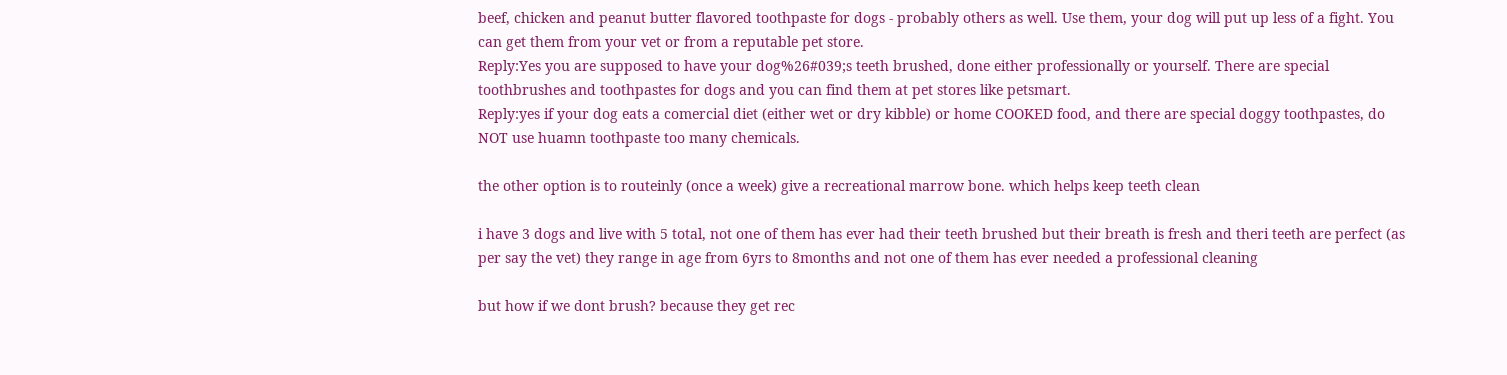beef, chicken and peanut butter flavored toothpaste for dogs - probably others as well. Use them, your dog will put up less of a fight. You can get them from your vet or from a reputable pet store.
Reply:Yes you are supposed to have your dog%26#039;s teeth brushed, done either professionally or yourself. There are special toothbrushes and toothpastes for dogs and you can find them at pet stores like petsmart.
Reply:yes if your dog eats a comercial diet (either wet or dry kibble) or home COOKED food, and there are special doggy toothpastes, do NOT use huamn toothpaste too many chemicals.

the other option is to routeinly (once a week) give a recreational marrow bone. which helps keep teeth clean

i have 3 dogs and live with 5 total, not one of them has ever had their teeth brushed but their breath is fresh and theri teeth are perfect (as per say the vet) they range in age from 6yrs to 8months and not one of them has ever needed a professional cleaning

but how if we dont brush? because they get rec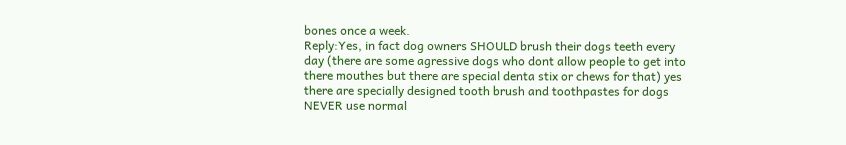bones once a week.
Reply:Yes, in fact dog owners SHOULD brush their dogs teeth every day (there are some agressive dogs who dont allow people to get into there mouthes but there are special denta stix or chews for that) yes there are specially designed tooth brush and toothpastes for dogs NEVER use normal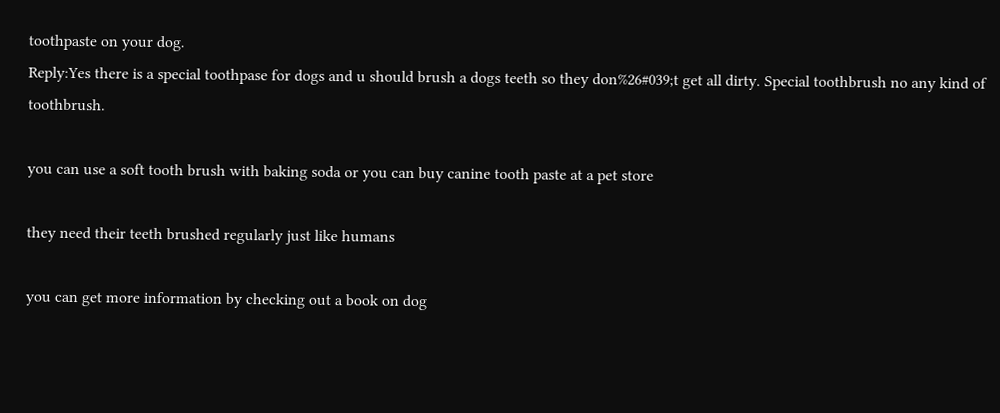toothpaste on your dog.
Reply:Yes there is a special toothpase for dogs and u should brush a dogs teeth so they don%26#039;t get all dirty. Special toothbrush no any kind of toothbrush.

you can use a soft tooth brush with baking soda or you can buy canine tooth paste at a pet store

they need their teeth brushed regularly just like humans

you can get more information by checking out a book on dog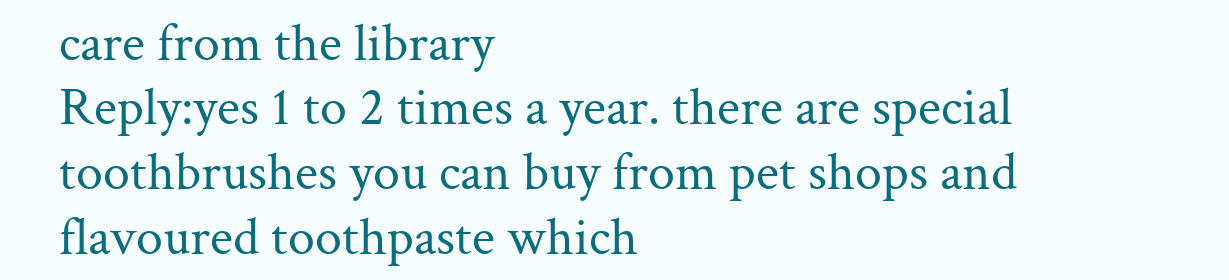care from the library
Reply:yes 1 to 2 times a year. there are special toothbrushes you can buy from pet shops and flavoured toothpaste which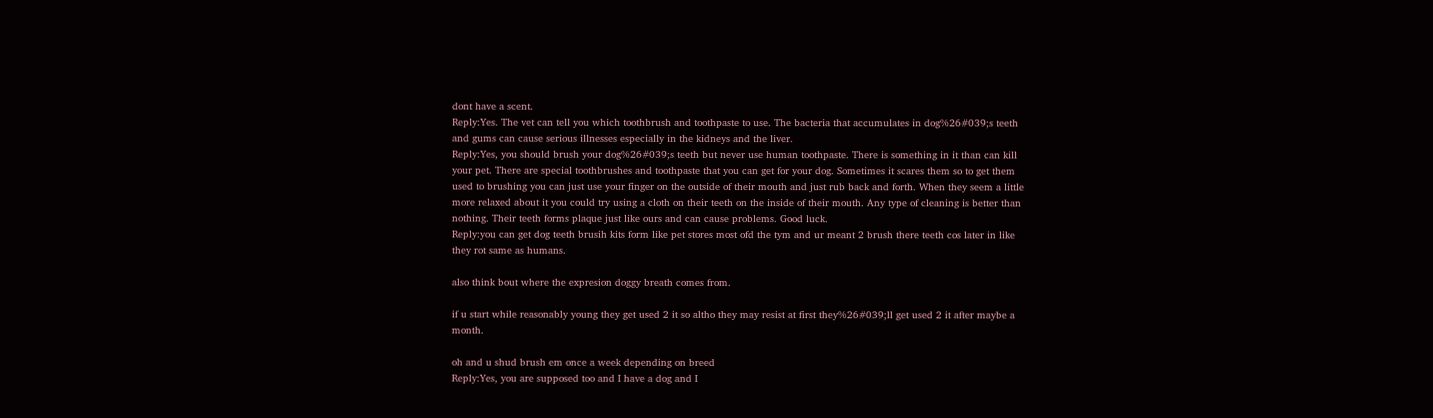dont have a scent.
Reply:Yes. The vet can tell you which toothbrush and toothpaste to use. The bacteria that accumulates in dog%26#039;s teeth and gums can cause serious illnesses especially in the kidneys and the liver.
Reply:Yes, you should brush your dog%26#039;s teeth but never use human toothpaste. There is something in it than can kill your pet. There are special toothbrushes and toothpaste that you can get for your dog. Sometimes it scares them so to get them used to brushing you can just use your finger on the outside of their mouth and just rub back and forth. When they seem a little more relaxed about it you could try using a cloth on their teeth on the inside of their mouth. Any type of cleaning is better than nothing. Their teeth forms plaque just like ours and can cause problems. Good luck.
Reply:you can get dog teeth brusih kits form like pet stores most ofd the tym and ur meant 2 brush there teeth cos later in like they rot same as humans.

also think bout where the expresion doggy breath comes from.

if u start while reasonably young they get used 2 it so altho they may resist at first they%26#039;ll get used 2 it after maybe a month.

oh and u shud brush em once a week depending on breed
Reply:Yes, you are supposed too and I have a dog and I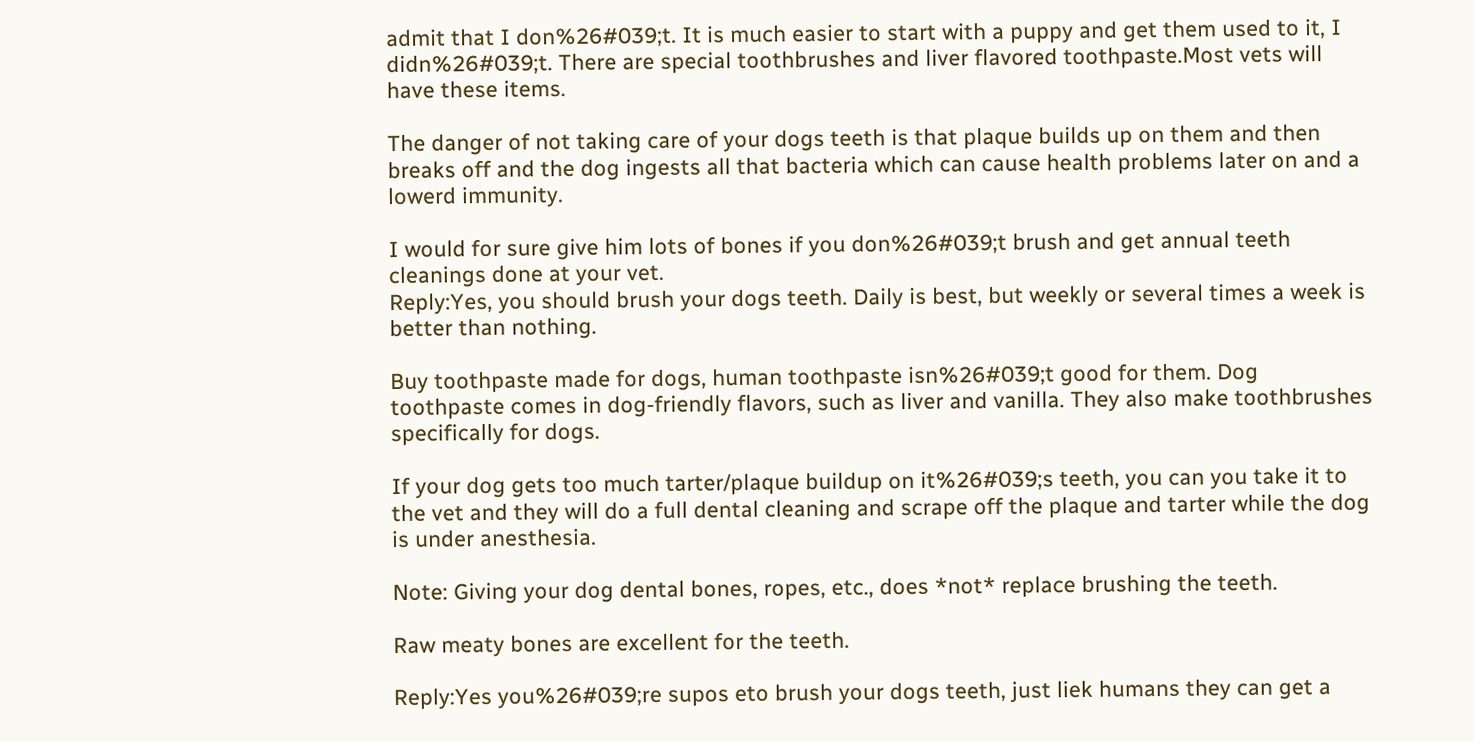admit that I don%26#039;t. It is much easier to start with a puppy and get them used to it, I didn%26#039;t. There are special toothbrushes and liver flavored toothpaste.Most vets will have these items.

The danger of not taking care of your dogs teeth is that plaque builds up on them and then breaks off and the dog ingests all that bacteria which can cause health problems later on and a lowerd immunity.

I would for sure give him lots of bones if you don%26#039;t brush and get annual teeth cleanings done at your vet.
Reply:Yes, you should brush your dogs teeth. Daily is best, but weekly or several times a week is better than nothing.

Buy toothpaste made for dogs, human toothpaste isn%26#039;t good for them. Dog toothpaste comes in dog-friendly flavors, such as liver and vanilla. They also make toothbrushes specifically for dogs.

If your dog gets too much tarter/plaque buildup on it%26#039;s teeth, you can you take it to the vet and they will do a full dental cleaning and scrape off the plaque and tarter while the dog is under anesthesia.

Note: Giving your dog dental bones, ropes, etc., does *not* replace brushing the teeth.

Raw meaty bones are excellent for the teeth.

Reply:Yes you%26#039;re supos eto brush your dogs teeth, just liek humans they can get a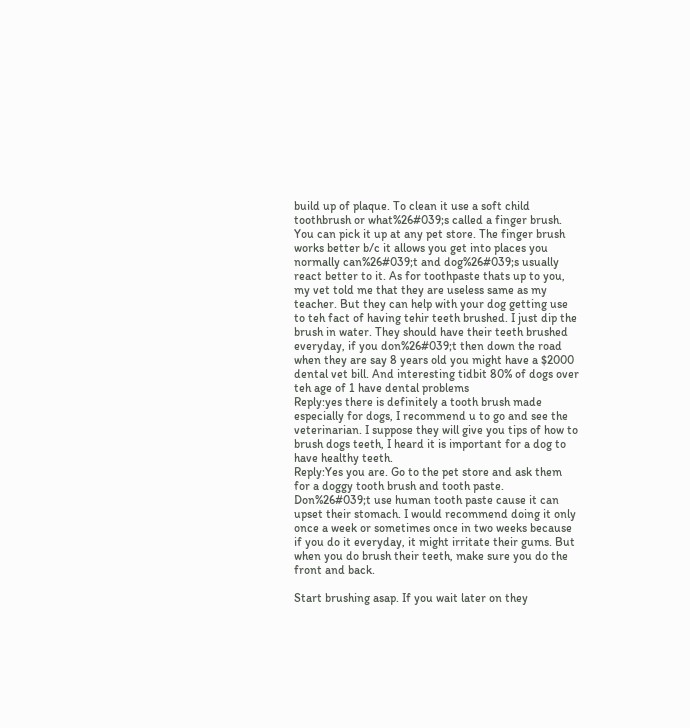build up of plaque. To clean it use a soft child toothbrush or what%26#039;s called a finger brush. You can pick it up at any pet store. The finger brush works better b/c it allows you get into places you normally can%26#039;t and dog%26#039;s usually react better to it. As for toothpaste thats up to you, my vet told me that they are useless same as my teacher. But they can help with your dog getting use to teh fact of having tehir teeth brushed. I just dip the brush in water. They should have their teeth brushed everyday, if you don%26#039;t then down the road when they are say 8 years old you might have a $2000 dental vet bill. And interesting tidbit 80% of dogs over teh age of 1 have dental problems
Reply:yes there is definitely a tooth brush made especially for dogs, I recommend u to go and see the veterinarian. I suppose they will give you tips of how to brush dogs teeth, I heard it is important for a dog to have healthy teeth.
Reply:Yes you are. Go to the pet store and ask them for a doggy tooth brush and tooth paste. Don%26#039;t use human tooth paste cause it can upset their stomach. I would recommend doing it only once a week or sometimes once in two weeks because if you do it everyday, it might irritate their gums. But when you do brush their teeth, make sure you do the front and back.

Start brushing asap. If you wait later on they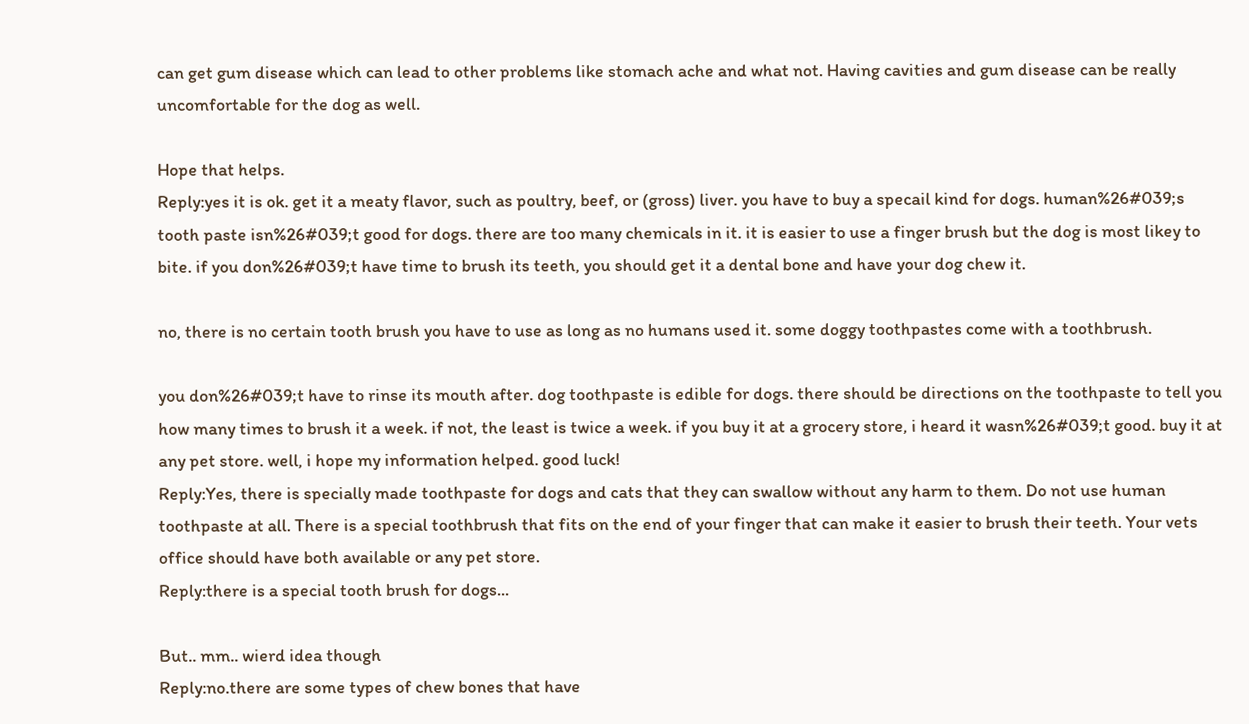can get gum disease which can lead to other problems like stomach ache and what not. Having cavities and gum disease can be really uncomfortable for the dog as well.

Hope that helps.
Reply:yes it is ok. get it a meaty flavor, such as poultry, beef, or (gross) liver. you have to buy a specail kind for dogs. human%26#039;s tooth paste isn%26#039;t good for dogs. there are too many chemicals in it. it is easier to use a finger brush but the dog is most likey to bite. if you don%26#039;t have time to brush its teeth, you should get it a dental bone and have your dog chew it.

no, there is no certain tooth brush you have to use as long as no humans used it. some doggy toothpastes come with a toothbrush.

you don%26#039;t have to rinse its mouth after. dog toothpaste is edible for dogs. there should be directions on the toothpaste to tell you how many times to brush it a week. if not, the least is twice a week. if you buy it at a grocery store, i heard it wasn%26#039;t good. buy it at any pet store. well, i hope my information helped. good luck!
Reply:Yes, there is specially made toothpaste for dogs and cats that they can swallow without any harm to them. Do not use human toothpaste at all. There is a special toothbrush that fits on the end of your finger that can make it easier to brush their teeth. Your vets office should have both available or any pet store.
Reply:there is a special tooth brush for dogs...

But.. mm.. wierd idea though
Reply:no.there are some types of chew bones that have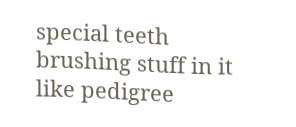special teeth brushing stuff in it like pedigree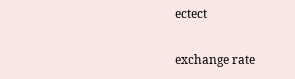ectect

exchange rate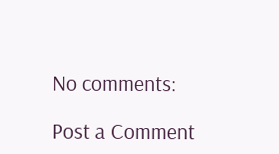No comments:

Post a Comment